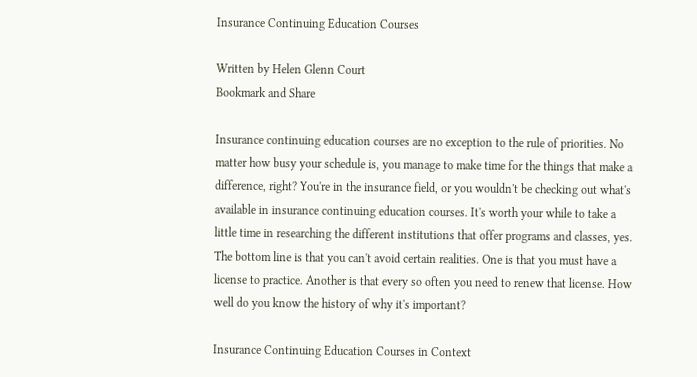Insurance Continuing Education Courses

Written by Helen Glenn Court
Bookmark and Share

Insurance continuing education courses are no exception to the rule of priorities. No matter how busy your schedule is, you manage to make time for the things that make a difference, right? You're in the insurance field, or you wouldn't be checking out what's available in insurance continuing education courses. It's worth your while to take a little time in researching the different institutions that offer programs and classes, yes. The bottom line is that you can't avoid certain realities. One is that you must have a license to practice. Another is that every so often you need to renew that license. How well do you know the history of why it's important?

Insurance Continuing Education Courses in Context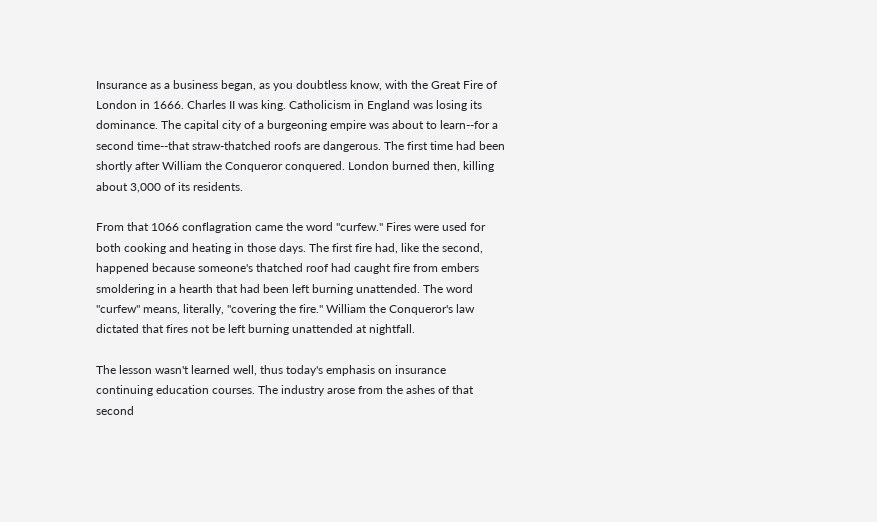Insurance as a business began, as you doubtless know, with the Great Fire of London in 1666. Charles II was king. Catholicism in England was losing its dominance. The capital city of a burgeoning empire was about to learn--for a second time--that straw-thatched roofs are dangerous. The first time had been shortly after William the Conqueror conquered. London burned then, killing about 3,000 of its residents.

From that 1066 conflagration came the word "curfew." Fires were used for both cooking and heating in those days. The first fire had, like the second, happened because someone's thatched roof had caught fire from embers smoldering in a hearth that had been left burning unattended. The word "curfew" means, literally, "covering the fire." William the Conqueror's law dictated that fires not be left burning unattended at nightfall.

The lesson wasn't learned well, thus today's emphasis on insurance continuing education courses. The industry arose from the ashes of that second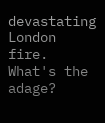devastating London fire. What's the adage?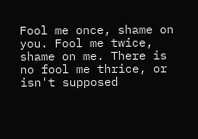Fool me once, shame on you. Fool me twice, shame on me. There is no fool me thrice, or isn't supposed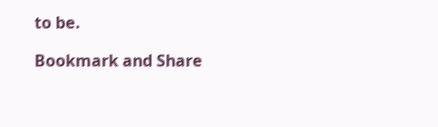to be.

Bookmark and Share